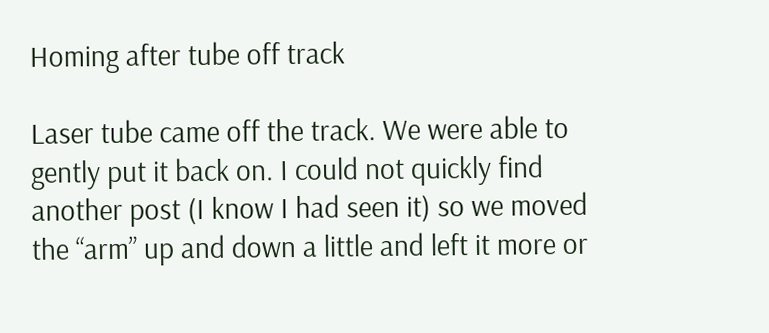Homing after tube off track

Laser tube came off the track. We were able to gently put it back on. I could not quickly find another post (I know I had seen it) so we moved the “arm” up and down a little and left it more or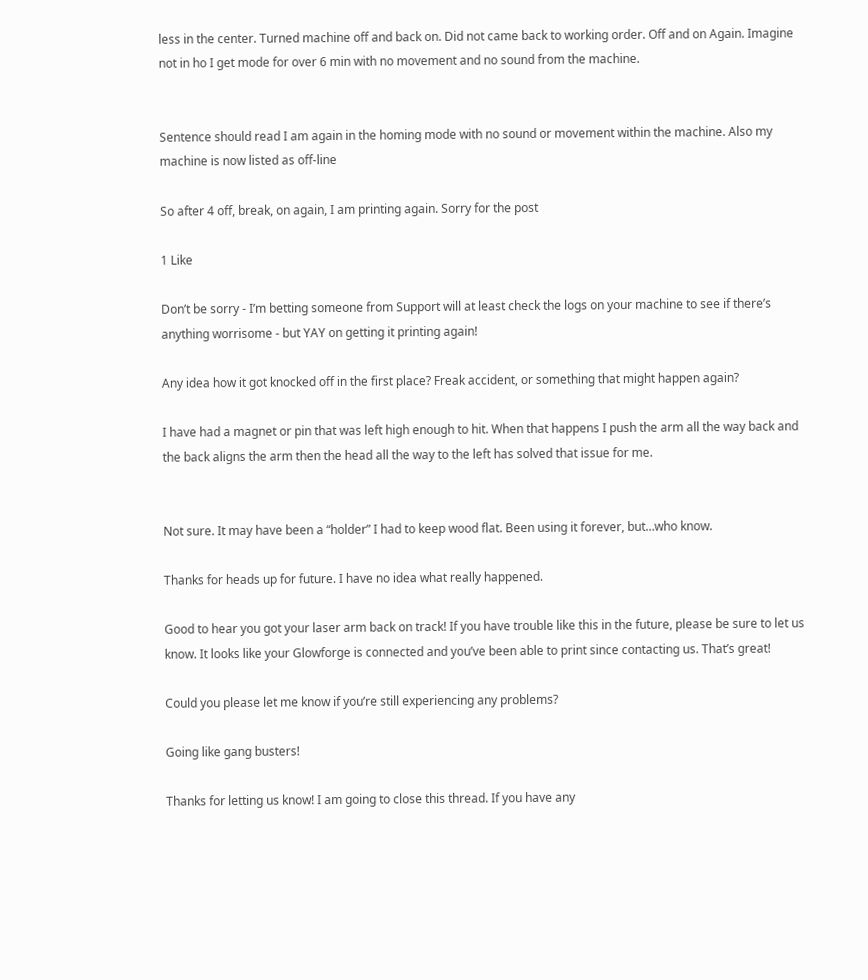less in the center. Turned machine off and back on. Did not came back to working order. Off and on Again. Imagine not in ho I get mode for over 6 min with no movement and no sound from the machine.


Sentence should read I am again in the homing mode with no sound or movement within the machine. Also my machine is now listed as off-line

So after 4 off, break, on again, I am printing again. Sorry for the post

1 Like

Don’t be sorry - I’m betting someone from Support will at least check the logs on your machine to see if there’s anything worrisome - but YAY on getting it printing again!

Any idea how it got knocked off in the first place? Freak accident, or something that might happen again?

I have had a magnet or pin that was left high enough to hit. When that happens I push the arm all the way back and the back aligns the arm then the head all the way to the left has solved that issue for me.


Not sure. It may have been a “holder” I had to keep wood flat. Been using it forever, but…who know.

Thanks for heads up for future. I have no idea what really happened.

Good to hear you got your laser arm back on track! If you have trouble like this in the future, please be sure to let us know. It looks like your Glowforge is connected and you’ve been able to print since contacting us. That’s great!

Could you please let me know if you’re still experiencing any problems?

Going like gang busters!

Thanks for letting us know! I am going to close this thread. If you have any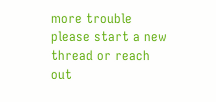more trouble please start a new thread or reach out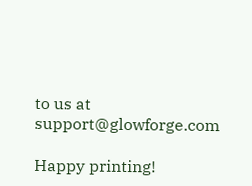to us at support@glowforge.com

Happy printing!